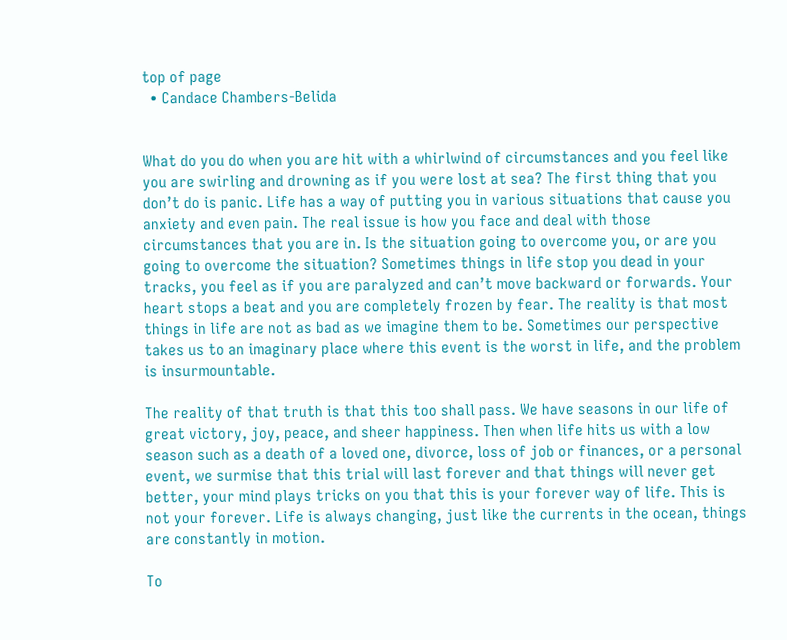top of page
  • Candace Chambers-Belida


What do you do when you are hit with a whirlwind of circumstances and you feel like you are swirling and drowning as if you were lost at sea? The first thing that you don’t do is panic. Life has a way of putting you in various situations that cause you anxiety and even pain. The real issue is how you face and deal with those circumstances that you are in. Is the situation going to overcome you, or are you going to overcome the situation? Sometimes things in life stop you dead in your tracks, you feel as if you are paralyzed and can’t move backward or forwards. Your heart stops a beat and you are completely frozen by fear. The reality is that most things in life are not as bad as we imagine them to be. Sometimes our perspective takes us to an imaginary place where this event is the worst in life, and the problem is insurmountable.

The reality of that truth is that this too shall pass. We have seasons in our life of great victory, joy, peace, and sheer happiness. Then when life hits us with a low season such as a death of a loved one, divorce, loss of job or finances, or a personal event, we surmise that this trial will last forever and that things will never get better, your mind plays tricks on you that this is your forever way of life. This is not your forever. Life is always changing, just like the currents in the ocean, things are constantly in motion.

To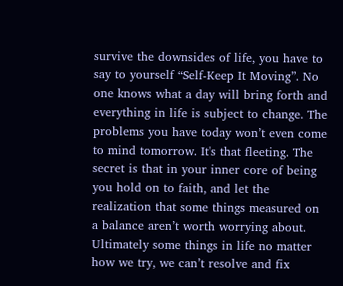survive the downsides of life, you have to say to yourself “Self-Keep It Moving”. No one knows what a day will bring forth and everything in life is subject to change. The problems you have today won’t even come to mind tomorrow. It's that fleeting. The secret is that in your inner core of being you hold on to faith, and let the realization that some things measured on a balance aren’t worth worrying about. Ultimately some things in life no matter how we try, we can’t resolve and fix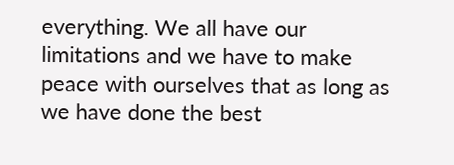everything. We all have our limitations and we have to make peace with ourselves that as long as we have done the best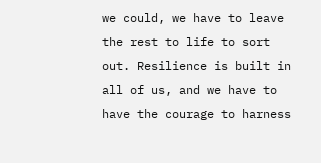we could, we have to leave the rest to life to sort out. Resilience is built in all of us, and we have to have the courage to harness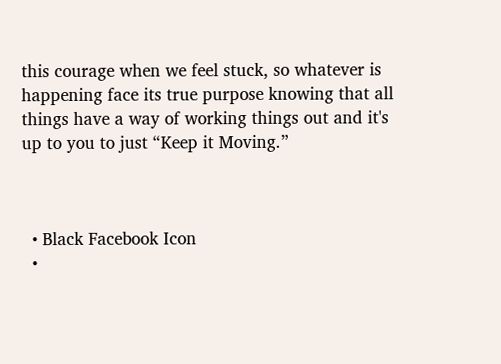this courage when we feel stuck, so whatever is happening face its true purpose knowing that all things have a way of working things out and it's up to you to just “Keep it Moving.”



  • Black Facebook Icon
  •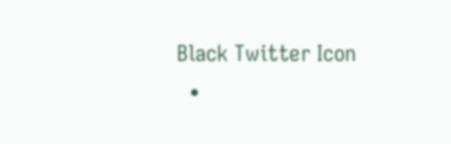Black Twitter Icon
  •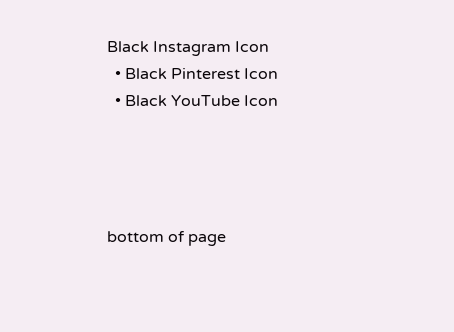Black Instagram Icon
  • Black Pinterest Icon
  • Black YouTube Icon




bottom of page